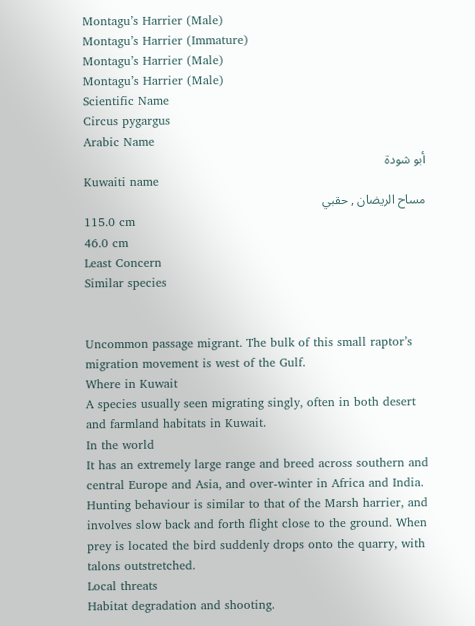Montagu’s Harrier (Male)
Montagu’s Harrier (Immature)
Montagu’s Harrier (Male)
Montagu’s Harrier (Male)
Scientific Name
Circus pygargus
Arabic Name
أبو شودة
Kuwaiti name
مساح الريضان , حقبي
115.0 cm
46.0 cm
Least Concern
Similar species


Uncommon passage migrant. The bulk of this small raptor’s migration movement is west of the Gulf.
Where in Kuwait
A species usually seen migrating singly, often in both desert and farmland habitats in Kuwait.
In the world
It has an extremely large range and breed across southern and central Europe and Asia, and over-winter in Africa and India. Hunting behaviour is similar to that of the Marsh harrier, and involves slow back and forth flight close to the ground. When prey is located the bird suddenly drops onto the quarry, with talons outstretched.
Local threats
Habitat degradation and shooting.